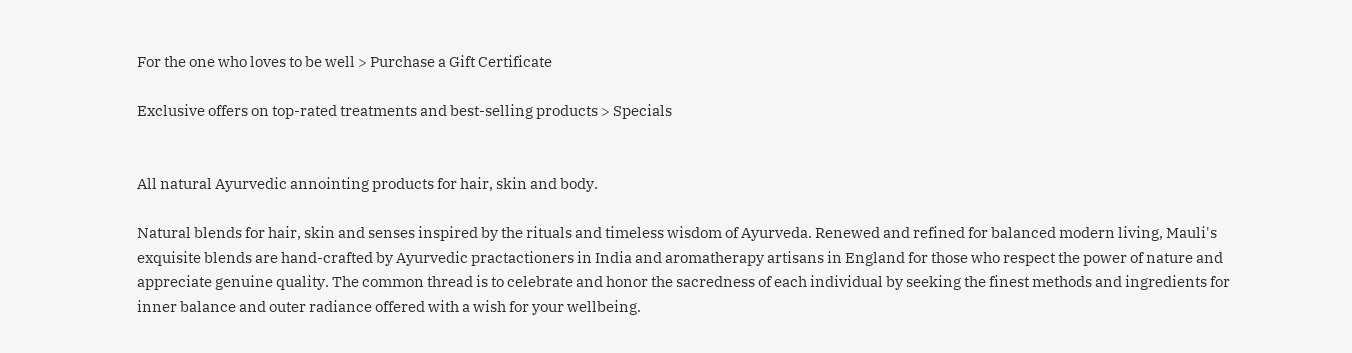For the one who loves to be well > Purchase a Gift Certificate

Exclusive offers on top-rated treatments and best-selling products > Specials


All natural Ayurvedic annointing products for hair, skin and body.

Natural blends for hair, skin and senses inspired by the rituals and timeless wisdom of Ayurveda. Renewed and refined for balanced modern living, Mauli's exquisite blends are hand-crafted by Ayurvedic practactioners in India and aromatherapy artisans in England for those who respect the power of nature and appreciate genuine quality. The common thread is to celebrate and honor the sacredness of each individual by seeking the finest methods and ingredients for inner balance and outer radiance offered with a wish for your wellbeing.